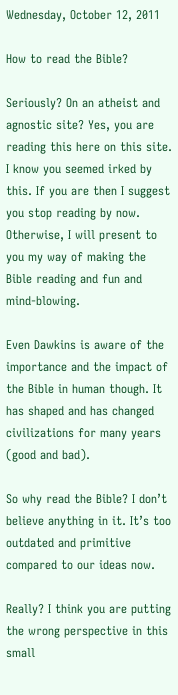Wednesday, October 12, 2011

How to read the Bible?

Seriously? On an atheist and agnostic site? Yes, you are reading this here on this site. I know you seemed irked by this. If you are then I suggest you stop reading by now. Otherwise, I will present to you my way of making the Bible reading and fun and mind-blowing.

Even Dawkins is aware of the importance and the impact of the Bible in human though. It has shaped and has changed civilizations for many years (good and bad).

So why read the Bible? I don’t believe anything in it. It’s too outdated and primitive compared to our ideas now.

Really? I think you are putting the wrong perspective in this small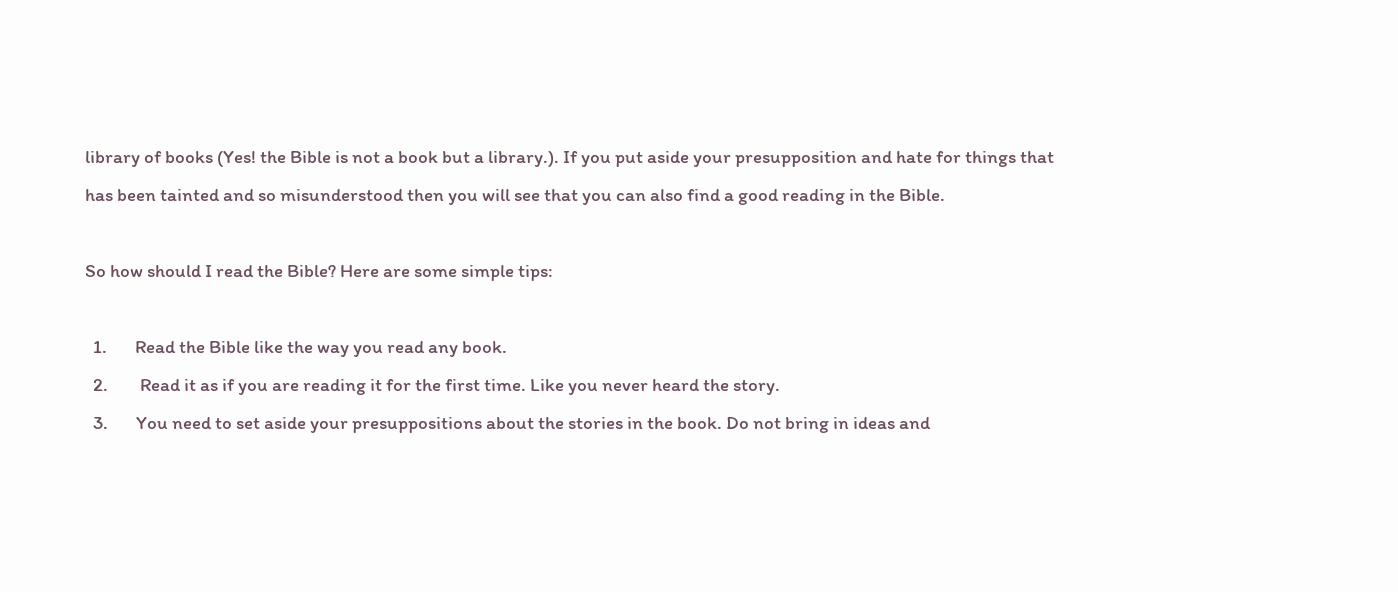library of books (Yes! the Bible is not a book but a library.). If you put aside your presupposition and hate for things that has been tainted and so misunderstood then you will see that you can also find a good reading in the Bible.

So how should I read the Bible? Here are some simple tips:

  1.       Read the Bible like the way you read any book.
  2.        Read it as if you are reading it for the first time. Like you never heard the story.
  3.       You need to set aside your presuppositions about the stories in the book. Do not bring in ideas and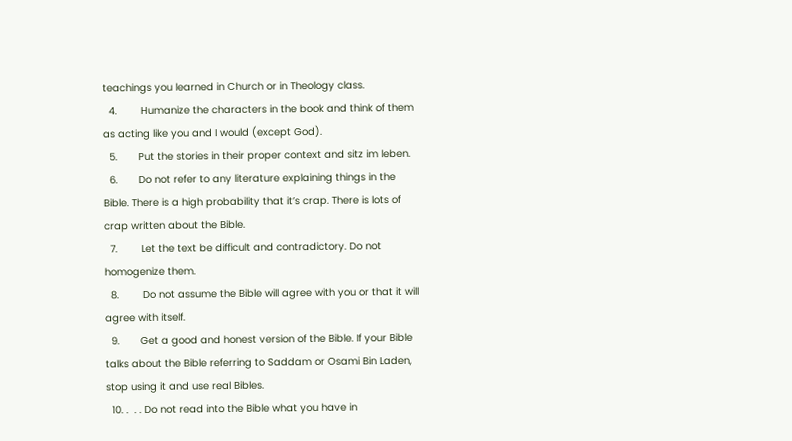teachings you learned in Church or in Theology class.
  4.        Humanize the characters in the book and think of them as acting like you and I would (except God).
  5.       Put the stories in their proper context and sitz im leben.
  6.       Do not refer to any literature explaining things in the Bible. There is a high probability that it’s crap. There is lots of crap written about the Bible.
  7.        Let the text be difficult and contradictory. Do not homogenize them.
  8.        Do not assume the Bible will agree with you or that it will agree with itself.
  9.       Get a good and honest version of the Bible. If your Bible talks about the Bible referring to Saddam or Osami Bin Laden, stop using it and use real Bibles.
  10. .  . . Do not read into the Bible what you have in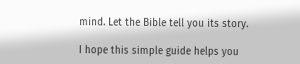mind. Let the Bible tell you its story.

I hope this simple guide helps you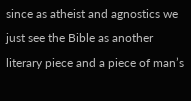since as atheist and agnostics we just see the Bible as another literary piece and a piece of man’s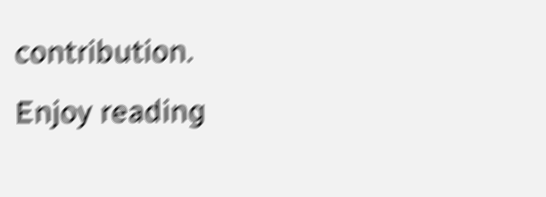contribution.
Enjoy reading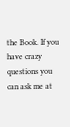the Book. If you have crazy questions you can ask me at